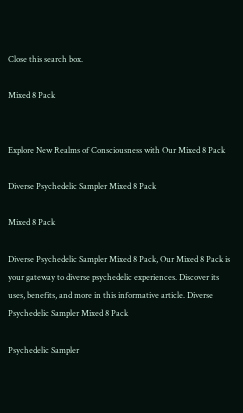Close this search box.

Mixed 8 Pack


Explore New Realms of Consciousness with Our Mixed 8 Pack

Diverse Psychedelic Sampler Mixed 8 Pack

Mixed 8 Pack

Diverse Psychedelic Sampler Mixed 8 Pack, Our Mixed 8 Pack is your gateway to diverse psychedelic experiences. Discover its uses, benefits, and more in this informative article. Diverse Psychedelic Sampler Mixed 8 Pack

Psychedelic Sampler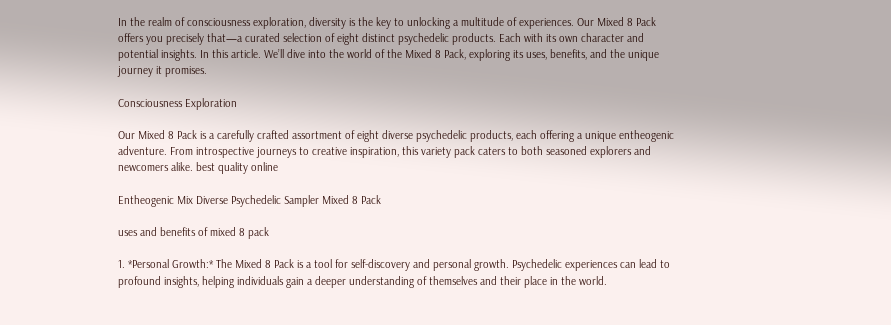In the realm of consciousness exploration, diversity is the key to unlocking a multitude of experiences. Our Mixed 8 Pack offers you precisely that—a curated selection of eight distinct psychedelic products. Each with its own character and potential insights. In this article. We’ll dive into the world of the Mixed 8 Pack, exploring its uses, benefits, and the unique journey it promises.

Consciousness Exploration

Our Mixed 8 Pack is a carefully crafted assortment of eight diverse psychedelic products, each offering a unique entheogenic adventure. From introspective journeys to creative inspiration, this variety pack caters to both seasoned explorers and newcomers alike. best quality online

Entheogenic Mix Diverse Psychedelic Sampler Mixed 8 Pack

uses and benefits of mixed 8 pack

1. *Personal Growth:* The Mixed 8 Pack is a tool for self-discovery and personal growth. Psychedelic experiences can lead to profound insights, helping individuals gain a deeper understanding of themselves and their place in the world.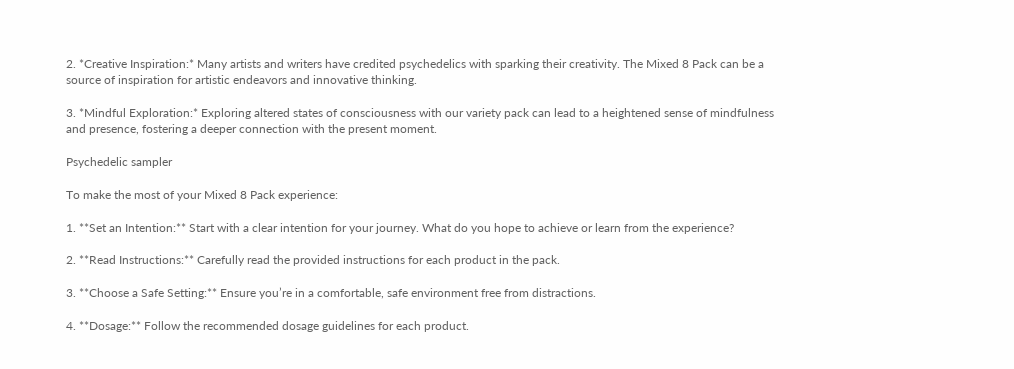2. *Creative Inspiration:* Many artists and writers have credited psychedelics with sparking their creativity. The Mixed 8 Pack can be a source of inspiration for artistic endeavors and innovative thinking.

3. *Mindful Exploration:* Exploring altered states of consciousness with our variety pack can lead to a heightened sense of mindfulness and presence, fostering a deeper connection with the present moment.

Psychedelic sampler

To make the most of your Mixed 8 Pack experience:

1. **Set an Intention:** Start with a clear intention for your journey. What do you hope to achieve or learn from the experience?

2. **Read Instructions:** Carefully read the provided instructions for each product in the pack.

3. **Choose a Safe Setting:** Ensure you’re in a comfortable, safe environment free from distractions.

4. **Dosage:** Follow the recommended dosage guidelines for each product.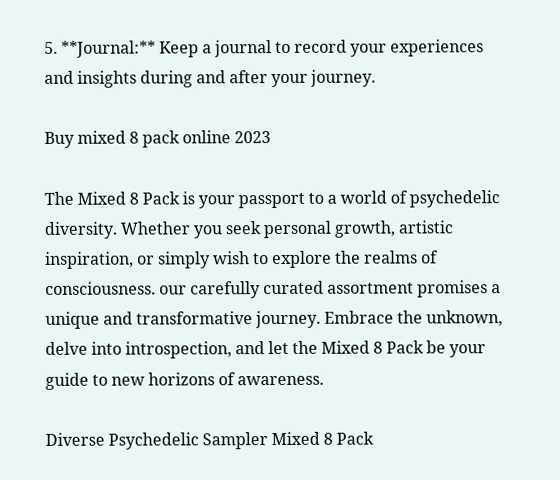5. **Journal:** Keep a journal to record your experiences and insights during and after your journey.

Buy mixed 8 pack online 2023

The Mixed 8 Pack is your passport to a world of psychedelic diversity. Whether you seek personal growth, artistic inspiration, or simply wish to explore the realms of consciousness. our carefully curated assortment promises a unique and transformative journey. Embrace the unknown, delve into introspection, and let the Mixed 8 Pack be your guide to new horizons of awareness.

Diverse Psychedelic Sampler Mixed 8 Pack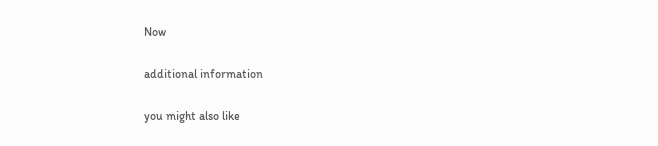Now

additional information

you might also like